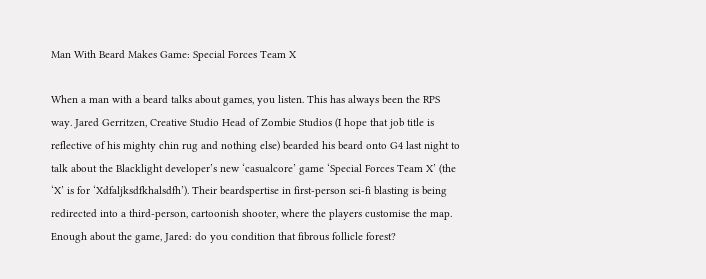Man With Beard Makes Game: Special Forces Team X

When a man with a beard talks about games, you listen. This has always been the RPS way. Jared Gerritzen, Creative Studio Head of Zombie Studios (I hope that job title is reflective of his mighty chin rug and nothing else) bearded his beard onto G4 last night to talk about the Blacklight developer’s new ‘casualcore’ game ‘Special Forces Team X’ (the ‘X’ is for ‘Xdfaljksdfkhalsdfh’). Their beardspertise in first-person sci-fi blasting is being redirected into a third-person, cartoonish shooter, where the players customise the map. Enough about the game, Jared: do you condition that fibrous follicle forest?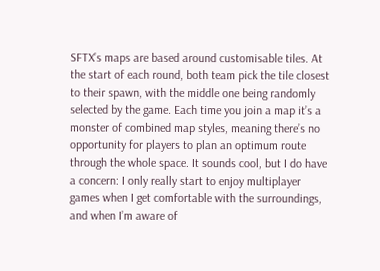SFTX’s maps are based around customisable tiles. At the start of each round, both team pick the tile closest to their spawn, with the middle one being randomly selected by the game. Each time you join a map it’s a monster of combined map styles, meaning there’s no opportunity for players to plan an optimum route through the whole space. It sounds cool, but I do have a concern: I only really start to enjoy multiplayer games when I get comfortable with the surroundings, and when I’m aware of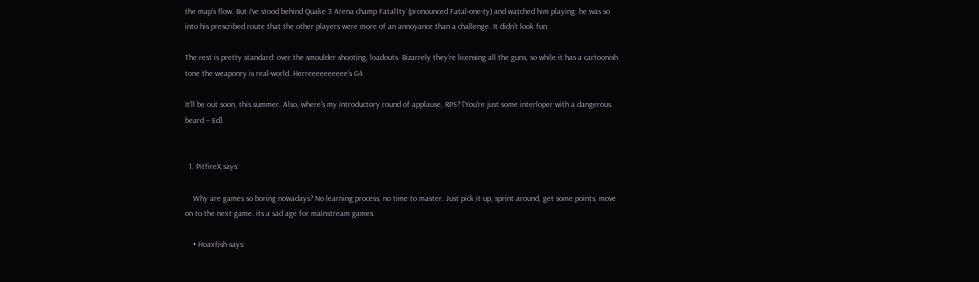the map’s flow. But I’ve stood behind Quake 3 Arena champ Fatal1ty (pronounced Fatal-one-ty) and watched him playing: he was so into his prescribed route that the other players were more of an annoyance than a challenge. It didn’t look fun.

The rest is pretty standard: over the smoulder shooting, loadouts. Bizarrely they’re licensing all the guns, so while it has a cartoonish tone the weaponry is real-world. Herreeeeeeeeee’s G4

It’ll be out soon, this summer. Also, where’s my introductory round of applause, RPS? [You’re just some interloper with a dangerous beard – Ed]


  1. PitfireX says:

    Why are games so boring nowadays? No learning process, no time to master. Just pick it up, sprint around, get some points, move on to the next game. its a sad age for mainstream games.

    • Hoaxfish says: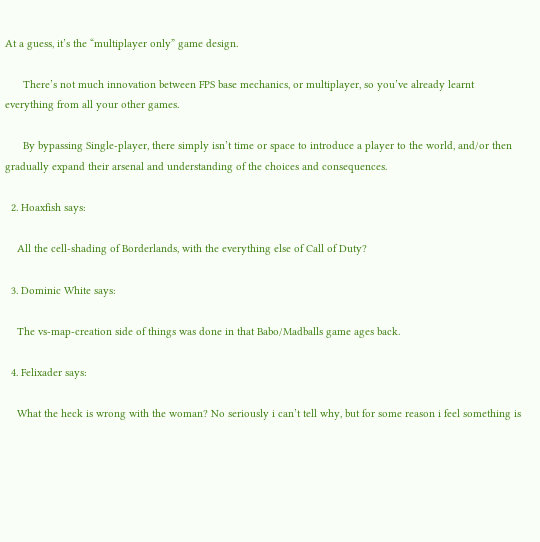At a guess, it’s the “multiplayer only” game design.

      There’s not much innovation between FPS base mechanics, or multiplayer, so you’ve already learnt everything from all your other games.

      By bypassing Single-player, there simply isn’t time or space to introduce a player to the world, and/or then gradually expand their arsenal and understanding of the choices and consequences.

  2. Hoaxfish says:

    All the cell-shading of Borderlands, with the everything else of Call of Duty?

  3. Dominic White says:

    The vs-map-creation side of things was done in that Babo/Madballs game ages back.

  4. Felixader says:

    What the heck is wrong with the woman? No seriously i can’t tell why, but for some reason i feel something is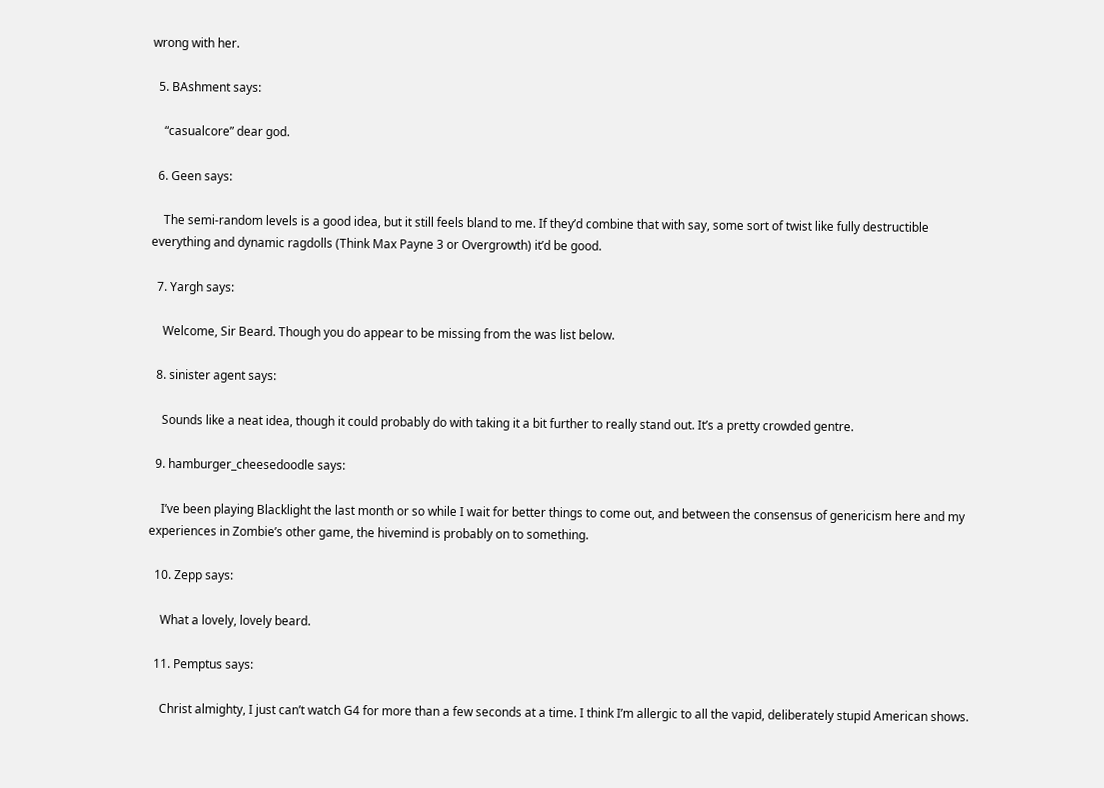wrong with her.

  5. BAshment says:

    “casualcore” dear god.

  6. Geen says:

    The semi-random levels is a good idea, but it still feels bland to me. If they’d combine that with say, some sort of twist like fully destructible everything and dynamic ragdolls (Think Max Payne 3 or Overgrowth) it’d be good.

  7. Yargh says:

    Welcome, Sir Beard. Though you do appear to be missing from the was list below.

  8. sinister agent says:

    Sounds like a neat idea, though it could probably do with taking it a bit further to really stand out. It’s a pretty crowded gentre.

  9. hamburger_cheesedoodle says:

    I’ve been playing Blacklight the last month or so while I wait for better things to come out, and between the consensus of genericism here and my experiences in Zombie’s other game, the hivemind is probably on to something.

  10. Zepp says:

    What a lovely, lovely beard.

  11. Pemptus says:

    Christ almighty, I just can’t watch G4 for more than a few seconds at a time. I think I’m allergic to all the vapid, deliberately stupid American shows.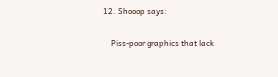12. Shooop says:

    Piss-poor graphics that lack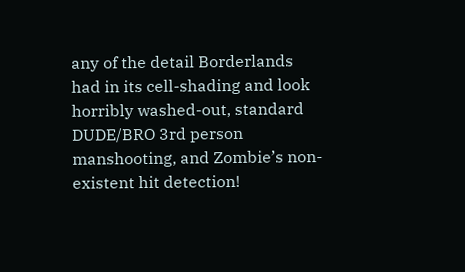any of the detail Borderlands had in its cell-shading and look horribly washed-out, standard DUDE/BRO 3rd person manshooting, and Zombie’s non-existent hit detection!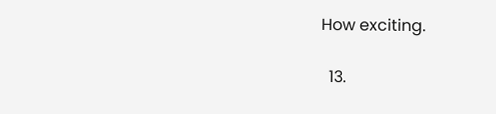How exciting.

  13.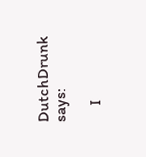DutchDrunk says:

    I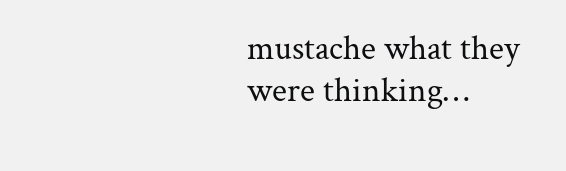mustache what they were thinking…